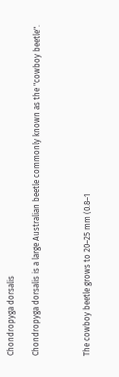Chondropyga dorsalis

Chondropyga dorsalis is a large Australian beetle commonly known as the "cowboy beetle".



The cowboy beetle grows to 20–25 mm (0.8–1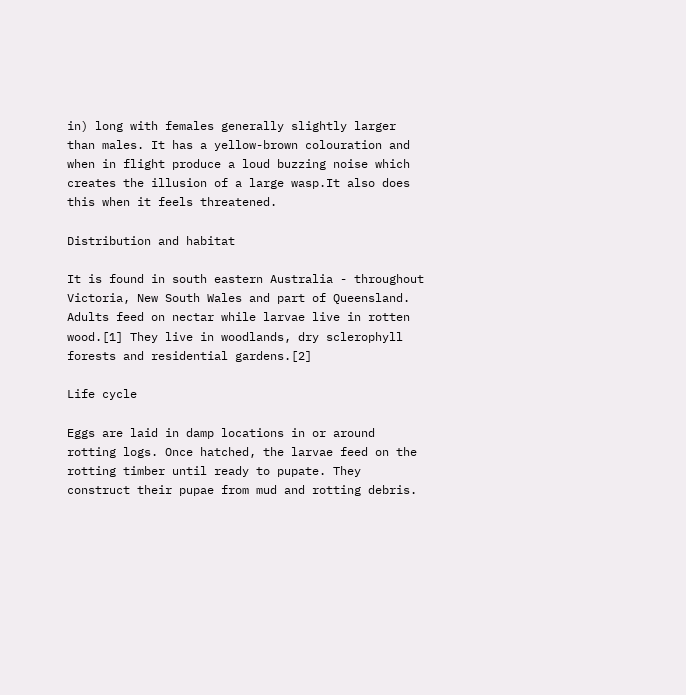in) long with females generally slightly larger than males. It has a yellow-brown colouration and when in flight produce a loud buzzing noise which creates the illusion of a large wasp.It also does this when it feels threatened.

Distribution and habitat

It is found in south eastern Australia - throughout Victoria, New South Wales and part of Queensland. Adults feed on nectar while larvae live in rotten wood.[1] They live in woodlands, dry sclerophyll forests and residential gardens.[2]

Life cycle

Eggs are laid in damp locations in or around rotting logs. Once hatched, the larvae feed on the rotting timber until ready to pupate. They construct their pupae from mud and rotting debris.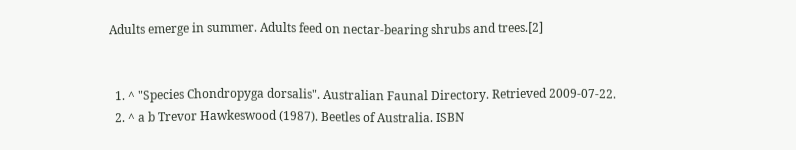Adults emerge in summer. Adults feed on nectar-bearing shrubs and trees.[2]


  1. ^ "Species Chondropyga dorsalis". Australian Faunal Directory. Retrieved 2009-07-22.
  2. ^ a b Trevor Hawkeswood (1987). Beetles of Australia. ISBN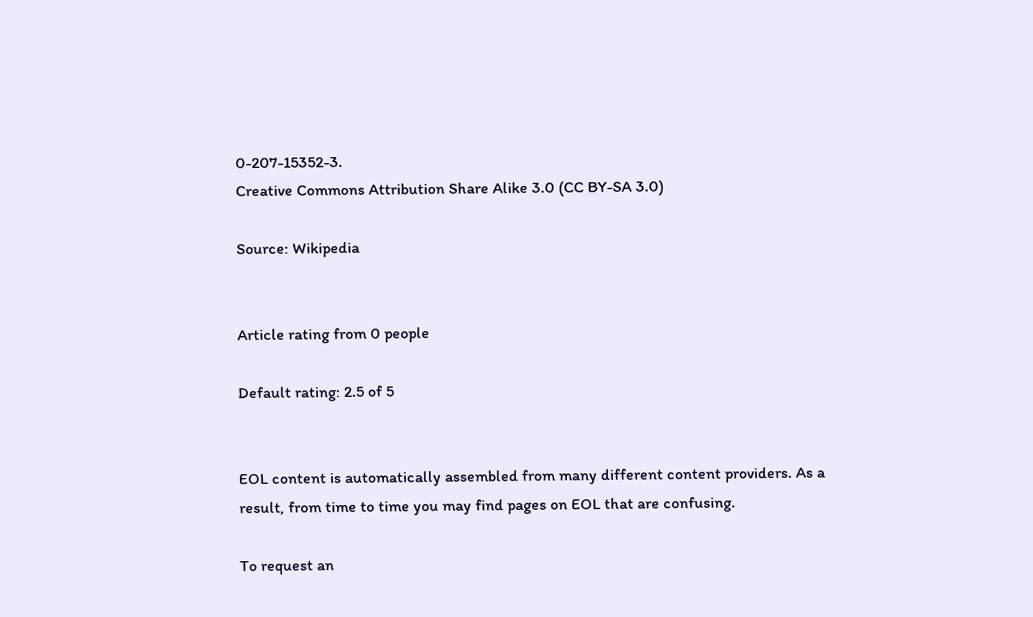0-207-15352-3.
Creative Commons Attribution Share Alike 3.0 (CC BY-SA 3.0)

Source: Wikipedia


Article rating from 0 people

Default rating: 2.5 of 5


EOL content is automatically assembled from many different content providers. As a result, from time to time you may find pages on EOL that are confusing.

To request an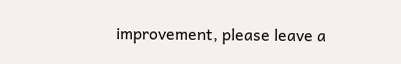improvement, please leave a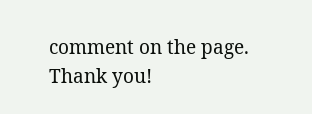comment on the page. Thank you!